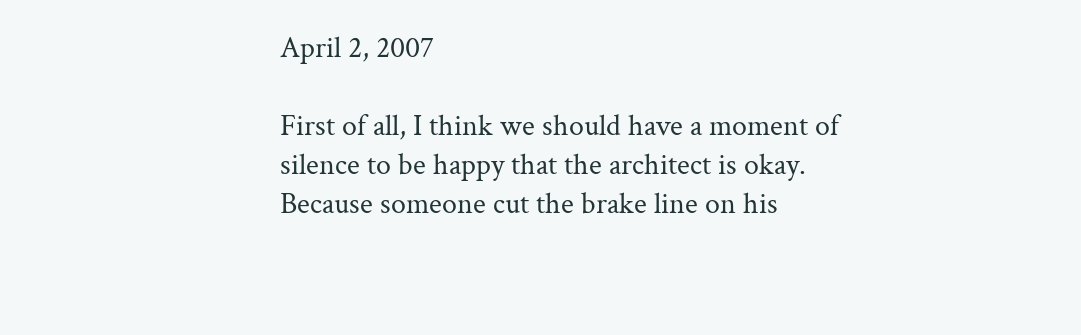April 2, 2007

First of all, I think we should have a moment of silence to be happy that the architect is okay.  Because someone cut the brake line on his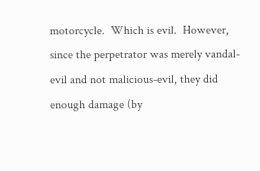motorcycle.  Which is evil.  However, since the perpetrator was merely vandal-evil and not malicious-evil, they did enough damage (by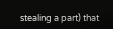stealing a part) that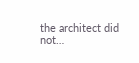the architect did not…